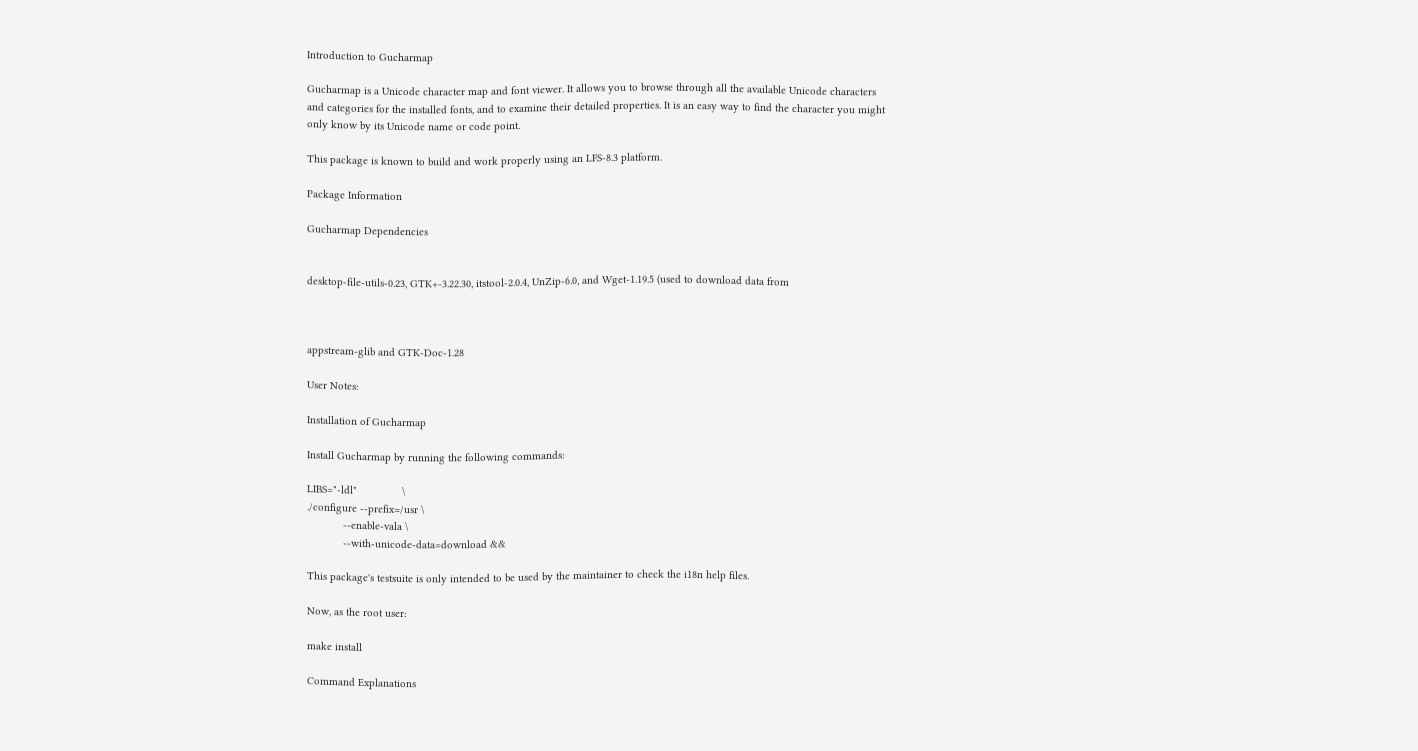Introduction to Gucharmap

Gucharmap is a Unicode character map and font viewer. It allows you to browse through all the available Unicode characters and categories for the installed fonts, and to examine their detailed properties. It is an easy way to find the character you might only know by its Unicode name or code point.

This package is known to build and work properly using an LFS-8.3 platform.

Package Information

Gucharmap Dependencies


desktop-file-utils-0.23, GTK+-3.22.30, itstool-2.0.4, UnZip-6.0, and Wget-1.19.5 (used to download data from



appstream-glib and GTK-Doc-1.28

User Notes:

Installation of Gucharmap

Install Gucharmap by running the following commands:

LIBS="-ldl"               \
./configure --prefix=/usr \
            --enable-vala \
            --with-unicode-data=download &&

This package's testsuite is only intended to be used by the maintainer to check the i18n help files.

Now, as the root user:

make install

Command Explanations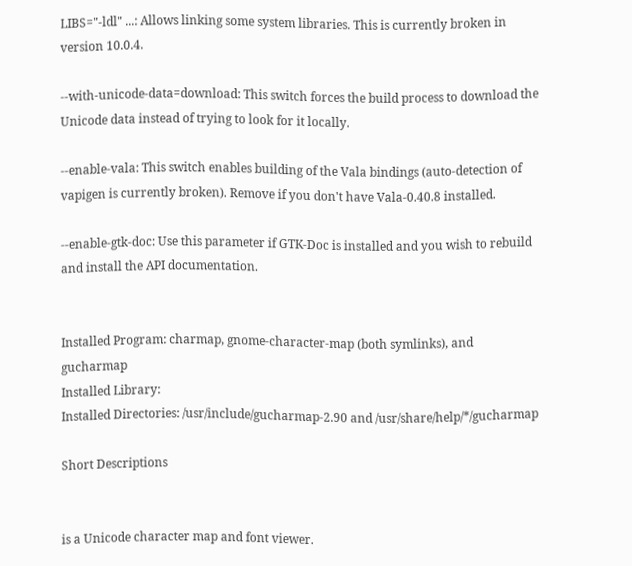LIBS="-ldl" ...: Allows linking some system libraries. This is currently broken in version 10.0.4.

--with-unicode-data=download: This switch forces the build process to download the Unicode data instead of trying to look for it locally.

--enable-vala: This switch enables building of the Vala bindings (auto-detection of vapigen is currently broken). Remove if you don't have Vala-0.40.8 installed.

--enable-gtk-doc: Use this parameter if GTK-Doc is installed and you wish to rebuild and install the API documentation.


Installed Program: charmap, gnome-character-map (both symlinks), and gucharmap
Installed Library:
Installed Directories: /usr/include/gucharmap-2.90 and /usr/share/help/*/gucharmap

Short Descriptions


is a Unicode character map and font viewer.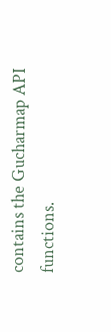contains the Gucharmap API functions.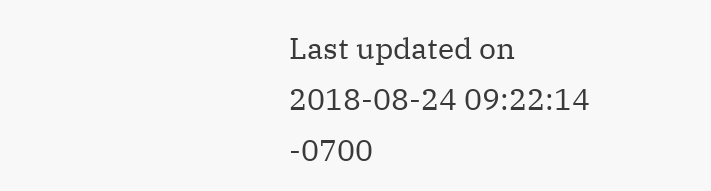Last updated on 2018-08-24 09:22:14 -0700